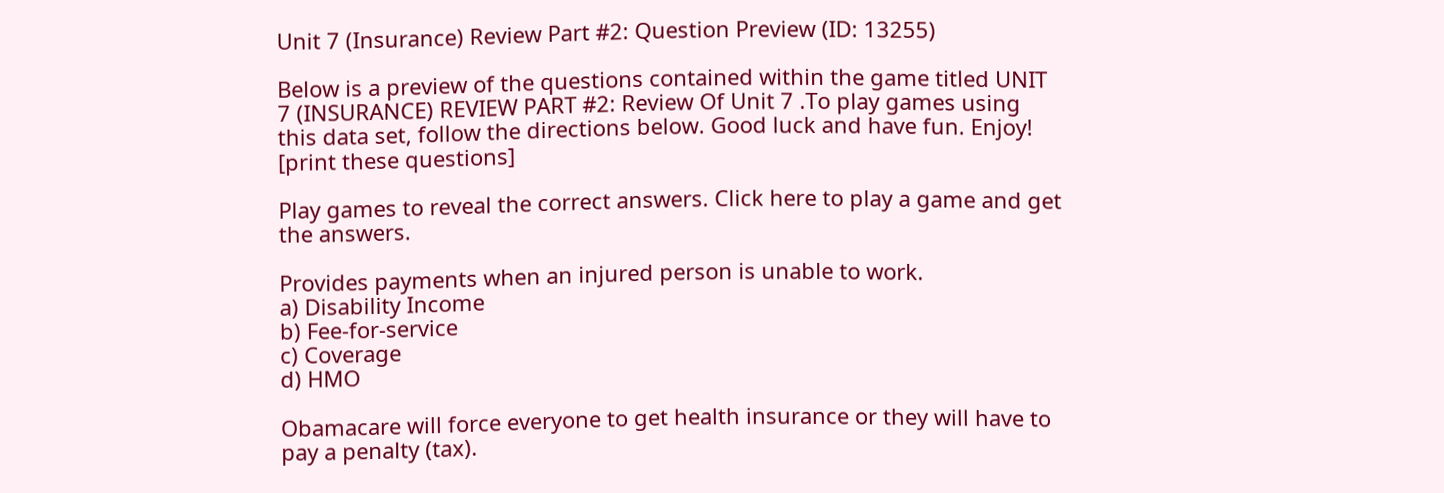Unit 7 (Insurance) Review Part #2: Question Preview (ID: 13255)

Below is a preview of the questions contained within the game titled UNIT 7 (INSURANCE) REVIEW PART #2: Review Of Unit 7 .To play games using this data set, follow the directions below. Good luck and have fun. Enjoy! [print these questions]

Play games to reveal the correct answers. Click here to play a game and get the answers.

Provides payments when an injured person is unable to work.
a) Disability Income
b) Fee-for-service
c) Coverage
d) HMO

Obamacare will force everyone to get health insurance or they will have to pay a penalty (tax).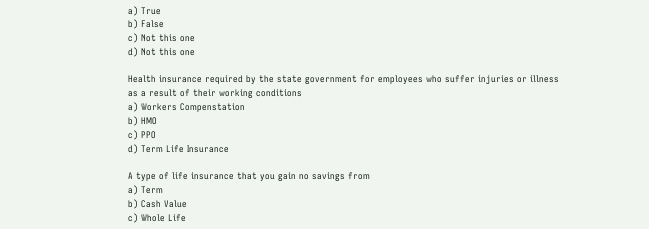a) True
b) False
c) Not this one
d) Not this one

Health insurance required by the state government for employees who suffer injuries or illness as a result of their working conditions
a) Workers Compenstation
b) HMO
c) PPO
d) Term Life Insurance

A type of life insurance that you gain no savings from
a) Term
b) Cash Value
c) Whole Life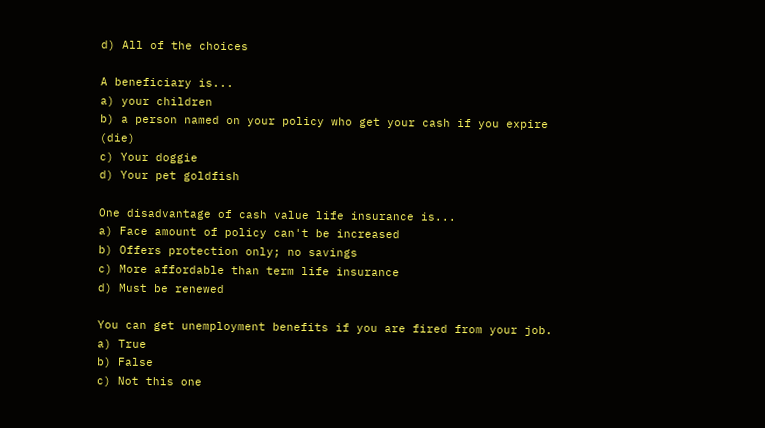d) All of the choices

A beneficiary is...
a) your children
b) a person named on your policy who get your cash if you expire (die)
c) Your doggie
d) Your pet goldfish

One disadvantage of cash value life insurance is...
a) Face amount of policy can't be increased
b) Offers protection only; no savings
c) More affordable than term life insurance
d) Must be renewed

You can get unemployment benefits if you are fired from your job.
a) True
b) False
c) Not this one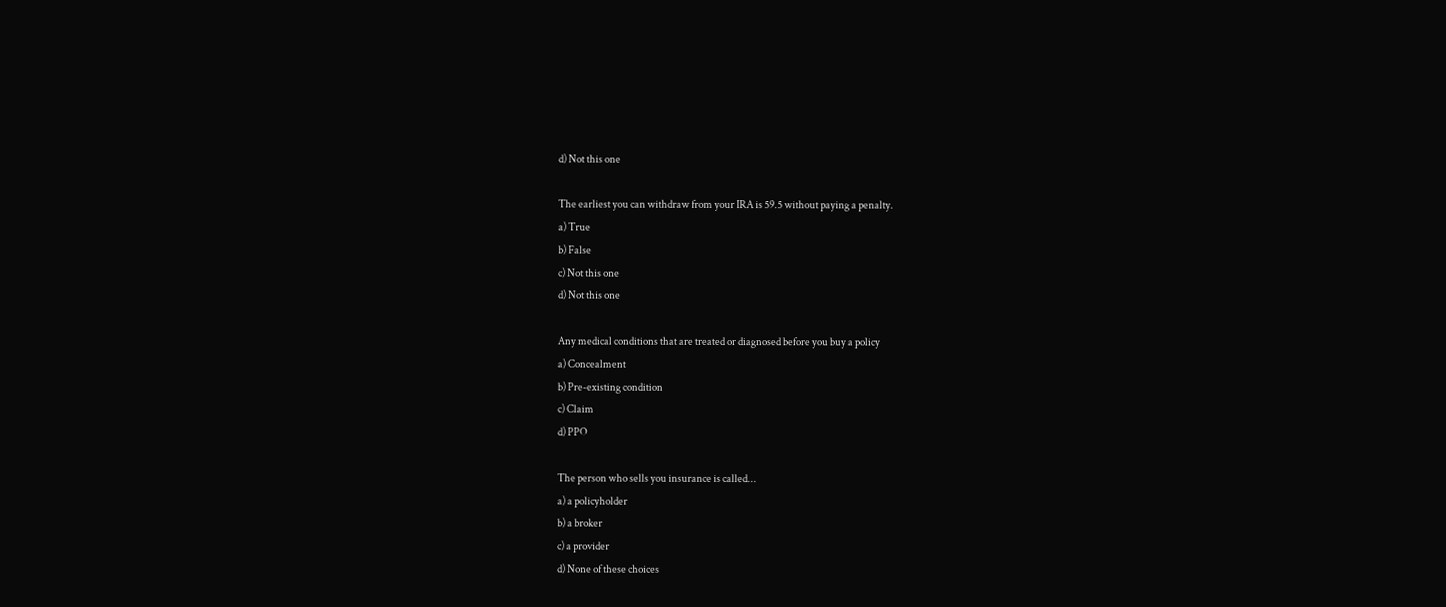d) Not this one

The earliest you can withdraw from your IRA is 59.5 without paying a penalty.
a) True
b) False
c) Not this one
d) Not this one

Any medical conditions that are treated or diagnosed before you buy a policy
a) Concealment
b) Pre-existing condition
c) Claim
d) PPO

The person who sells you insurance is called...
a) a policyholder
b) a broker
c) a provider
d) None of these choices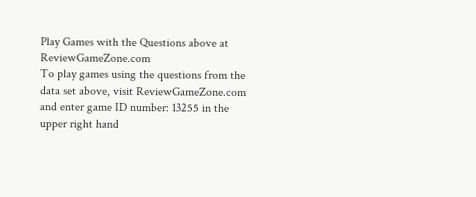Play Games with the Questions above at ReviewGameZone.com
To play games using the questions from the data set above, visit ReviewGameZone.com and enter game ID number: 13255 in the upper right hand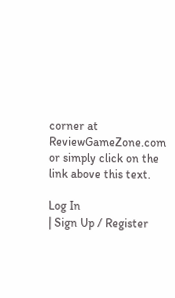corner at ReviewGameZone.com or simply click on the link above this text.

Log In
| Sign Up / Register